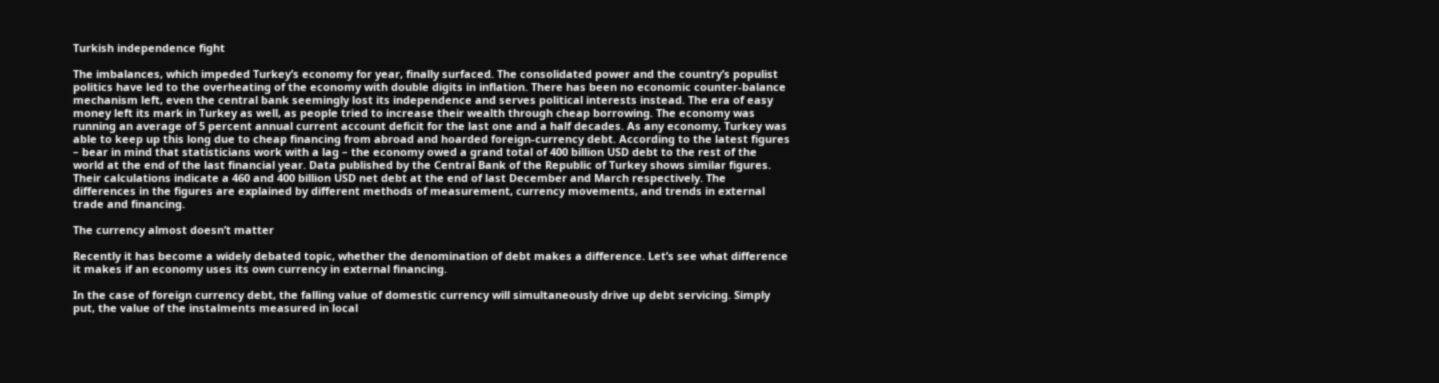Turkish independence fight

The imbalances, which impeded Turkey’s economy for year, finally surfaced. The consolidated power and the country’s populist politics have led to the overheating of the economy with double digits in inflation. There has been no economic counter-balance mechanism left, even the central bank seemingly lost its independence and serves political interests instead. The era of easy money left its mark in Turkey as well, as people tried to increase their wealth through cheap borrowing. The economy was running an average of 5 percent annual current account deficit for the last one and a half decades. As any economy, Turkey was able to keep up this long due to cheap financing from abroad and hoarded foreign-currency debt. According to the latest figures – bear in mind that statisticians work with a lag – the economy owed a grand total of 400 billion USD debt to the rest of the world at the end of the last financial year. Data published by the Central Bank of the Republic of Turkey shows similar figures. Their calculations indicate a 460 and 400 billion USD net debt at the end of last December and March respectively. The differences in the figures are explained by different methods of measurement, currency movements, and trends in external trade and financing.

The currency almost doesn’t matter

Recently it has become a widely debated topic, whether the denomination of debt makes a difference. Let’s see what difference it makes if an economy uses its own currency in external financing.

In the case of foreign currency debt, the falling value of domestic currency will simultaneously drive up debt servicing. Simply put, the value of the instalments measured in local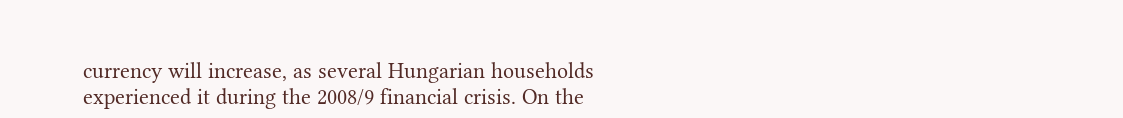currency will increase, as several Hungarian households experienced it during the 2008/9 financial crisis. On the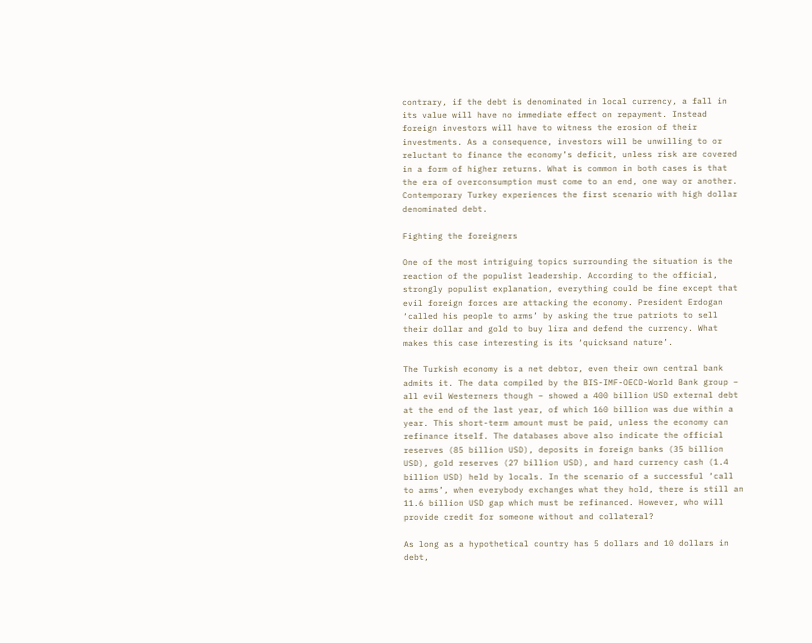contrary, if the debt is denominated in local currency, a fall in its value will have no immediate effect on repayment. Instead foreign investors will have to witness the erosion of their investments. As a consequence, investors will be unwilling to or reluctant to finance the economy’s deficit, unless risk are covered in a form of higher returns. What is common in both cases is that the era of overconsumption must come to an end, one way or another. Contemporary Turkey experiences the first scenario with high dollar denominated debt.

Fighting the foreigners

One of the most intriguing topics surrounding the situation is the reaction of the populist leadership. According to the official, strongly populist explanation, everything could be fine except that evil foreign forces are attacking the economy. President Erdogan ‘called his people to arms’ by asking the true patriots to sell their dollar and gold to buy lira and defend the currency. What makes this case interesting is its ‘quicksand nature’.

The Turkish economy is a net debtor, even their own central bank admits it. The data compiled by the BIS-IMF-OECD-World Bank group – all evil Westerners though – showed a 400 billion USD external debt at the end of the last year, of which 160 billion was due within a year. This short-term amount must be paid, unless the economy can refinance itself. The databases above also indicate the official reserves (85 billion USD), deposits in foreign banks (35 billion USD), gold reserves (27 billion USD), and hard currency cash (1.4 billion USD) held by locals. In the scenario of a successful ‘call to arms’, when everybody exchanges what they hold, there is still an 11.6 billion USD gap which must be refinanced. However, who will provide credit for someone without and collateral?

As long as a hypothetical country has 5 dollars and 10 dollars in debt,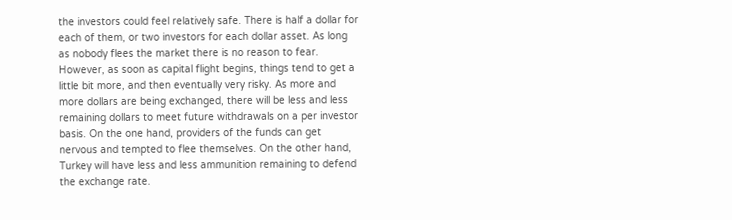the investors could feel relatively safe. There is half a dollar for each of them, or two investors for each dollar asset. As long as nobody flees the market there is no reason to fear. However, as soon as capital flight begins, things tend to get a little bit more, and then eventually very risky. As more and more dollars are being exchanged, there will be less and less remaining dollars to meet future withdrawals on a per investor basis. On the one hand, providers of the funds can get nervous and tempted to flee themselves. On the other hand, Turkey will have less and less ammunition remaining to defend the exchange rate.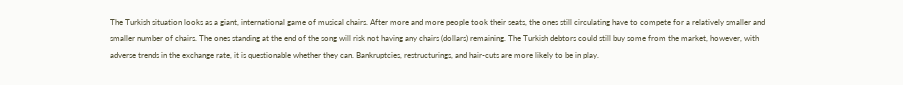The Turkish situation looks as a giant, international game of musical chairs. After more and more people took their seats, the ones still circulating have to compete for a relatively smaller and smaller number of chairs. The ones standing at the end of the song will risk not having any chairs (dollars) remaining. The Turkish debtors could still buy some from the market, however, with adverse trends in the exchange rate, it is questionable whether they can. Bankruptcies, restructurings, and hair-cuts are more likely to be in play.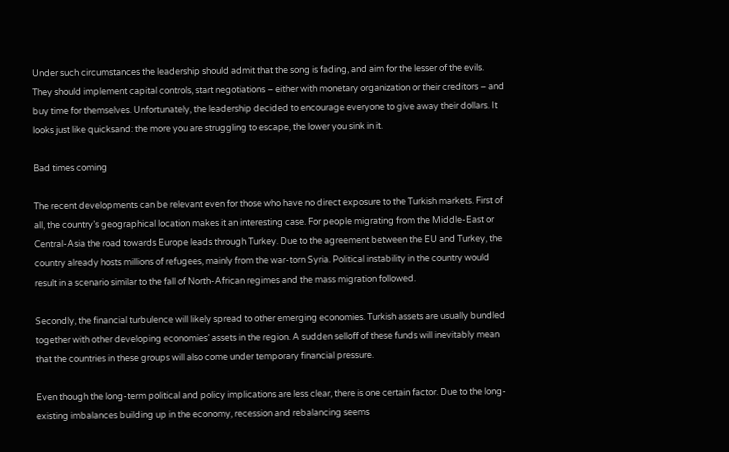Under such circumstances the leadership should admit that the song is fading, and aim for the lesser of the evils. They should implement capital controls, start negotiations – either with monetary organization or their creditors – and buy time for themselves. Unfortunately, the leadership decided to encourage everyone to give away their dollars. It looks just like quicksand: the more you are struggling to escape, the lower you sink in it.

Bad times coming

The recent developments can be relevant even for those who have no direct exposure to the Turkish markets. First of all, the country’s geographical location makes it an interesting case. For people migrating from the Middle-East or Central-Asia the road towards Europe leads through Turkey. Due to the agreement between the EU and Turkey, the country already hosts millions of refugees, mainly from the war-torn Syria. Political instability in the country would result in a scenario similar to the fall of North-African regimes and the mass migration followed.

Secondly, the financial turbulence will likely spread to other emerging economies. Turkish assets are usually bundled together with other developing economies’ assets in the region. A sudden selloff of these funds will inevitably mean that the countries in these groups will also come under temporary financial pressure.

Even though the long-term political and policy implications are less clear, there is one certain factor. Due to the long-existing imbalances building up in the economy, recession and rebalancing seems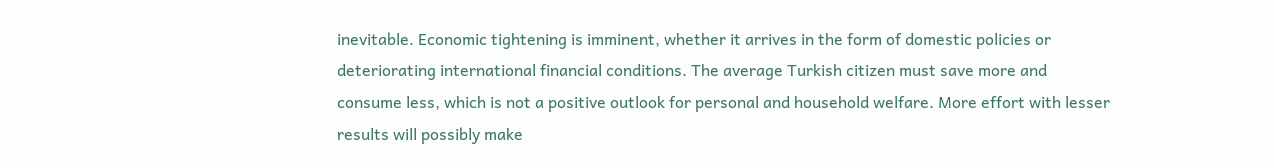inevitable. Economic tightening is imminent, whether it arrives in the form of domestic policies or deteriorating international financial conditions. The average Turkish citizen must save more and consume less, which is not a positive outlook for personal and household welfare. More effort with lesser results will possibly make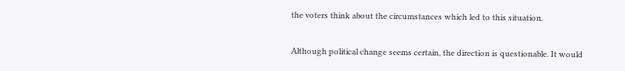the voters think about the circumstances which led to this situation.

Although political change seems certain, the direction is questionable. It would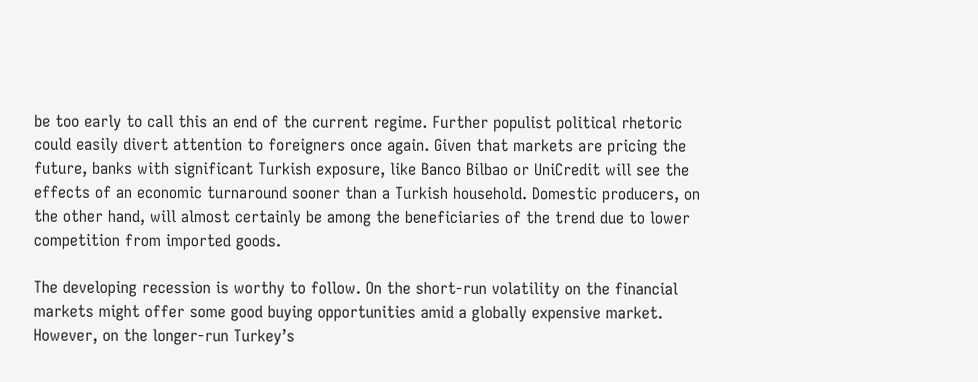be too early to call this an end of the current regime. Further populist political rhetoric could easily divert attention to foreigners once again. Given that markets are pricing the future, banks with significant Turkish exposure, like Banco Bilbao or UniCredit will see the effects of an economic turnaround sooner than a Turkish household. Domestic producers, on the other hand, will almost certainly be among the beneficiaries of the trend due to lower competition from imported goods.

The developing recession is worthy to follow. On the short-run volatility on the financial markets might offer some good buying opportunities amid a globally expensive market. However, on the longer-run Turkey’s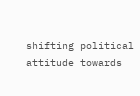shifting political attitude towards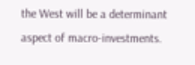the West will be a determinant aspect of macro-investments.